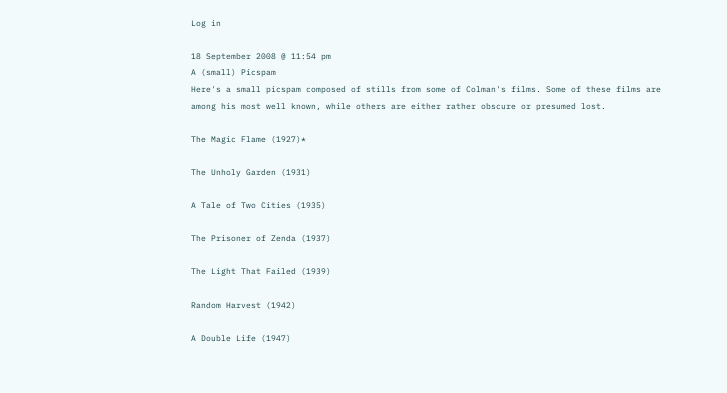Log in

18 September 2008 @ 11:54 pm
A (small) Picspam
Here's a small picspam composed of stills from some of Colman's films. Some of these films are among his most well known, while others are either rather obscure or presumed lost.

The Magic Flame (1927)*

The Unholy Garden (1931)

A Tale of Two Cities (1935)

The Prisoner of Zenda (1937)

The Light That Failed (1939)

Random Harvest (1942)

A Double Life (1947)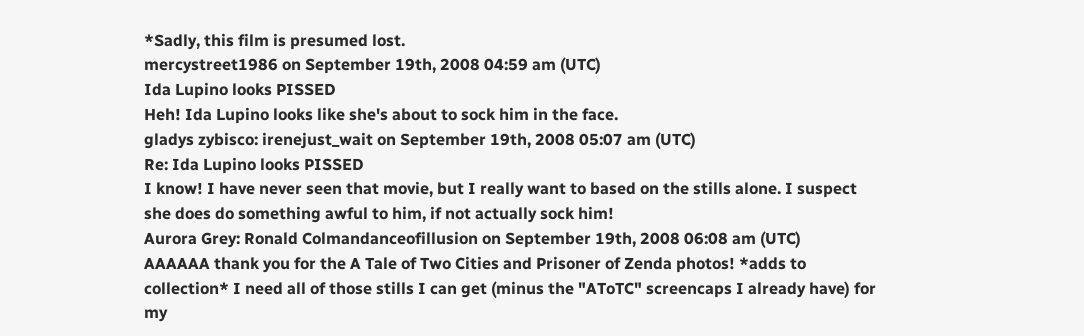*Sadly, this film is presumed lost.
mercystreet1986 on September 19th, 2008 04:59 am (UTC)
Ida Lupino looks PISSED
Heh! Ida Lupino looks like she's about to sock him in the face.
gladys zybisco: irenejust_wait on September 19th, 2008 05:07 am (UTC)
Re: Ida Lupino looks PISSED
I know! I have never seen that movie, but I really want to based on the stills alone. I suspect she does do something awful to him, if not actually sock him!
Aurora Grey: Ronald Colmandanceofillusion on September 19th, 2008 06:08 am (UTC)
AAAAAA thank you for the A Tale of Two Cities and Prisoner of Zenda photos! *adds to collection* I need all of those stills I can get (minus the "AToTC" screencaps I already have) for my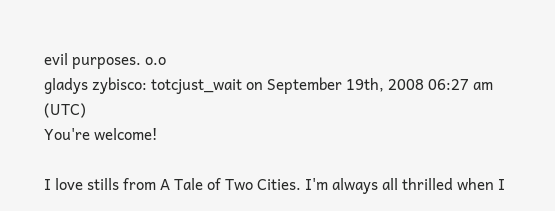evil purposes. o.o
gladys zybisco: totcjust_wait on September 19th, 2008 06:27 am (UTC)
You're welcome!

I love stills from A Tale of Two Cities. I'm always all thrilled when I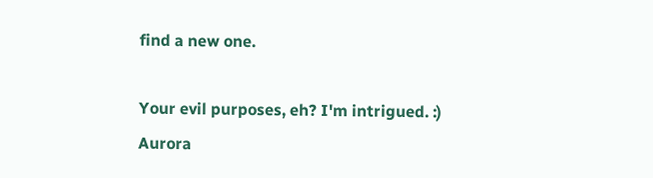find a new one.

Your evil purposes, eh? I'm intrigued. :)
Aurora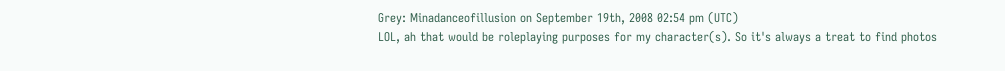Grey: Minadanceofillusion on September 19th, 2008 02:54 pm (UTC)
LOL, ah that would be roleplaying purposes for my character(s). So it's always a treat to find photos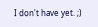I don't have yet. ;)